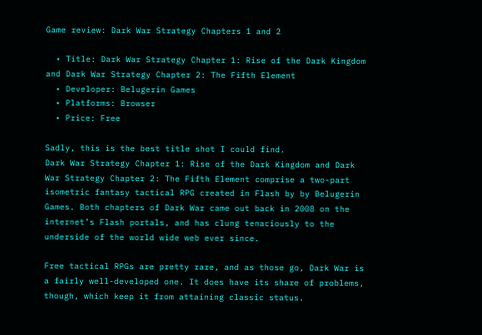Game review: Dark War Strategy Chapters 1 and 2

  • Title: Dark War Strategy Chapter 1: Rise of the Dark Kingdom and Dark War Strategy Chapter 2: The Fifth Element
  • Developer: Belugerin Games
  • Platforms: Browser
  • Price: Free

Sadly, this is the best title shot I could find.
Dark War Strategy Chapter 1: Rise of the Dark Kingdom and Dark War Strategy Chapter 2: The Fifth Element comprise a two-part isometric fantasy tactical RPG created in Flash by by Belugerin Games. Both chapters of Dark War came out back in 2008 on the internet’s Flash portals, and has clung tenaciously to the underside of the world wide web ever since.

Free tactical RPGs are pretty rare, and as those go, Dark War is a fairly well-developed one. It does have its share of problems, though, which keep it from attaining classic status.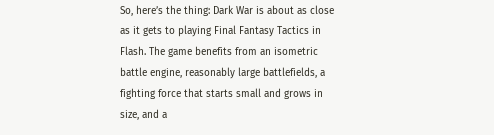So, here’s the thing: Dark War is about as close as it gets to playing Final Fantasy Tactics in Flash. The game benefits from an isometric battle engine, reasonably large battlefields, a fighting force that starts small and grows in size, and a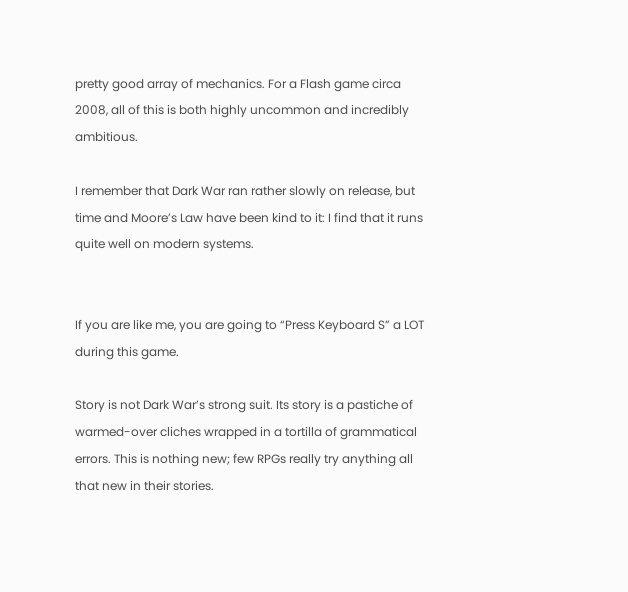pretty good array of mechanics. For a Flash game circa 2008, all of this is both highly uncommon and incredibly ambitious.

I remember that Dark War ran rather slowly on release, but time and Moore’s Law have been kind to it: I find that it runs quite well on modern systems.


If you are like me, you are going to “Press Keyboard S” a LOT during this game.

Story is not Dark War’s strong suit. Its story is a pastiche of warmed-over cliches wrapped in a tortilla of grammatical errors. This is nothing new; few RPGs really try anything all that new in their stories.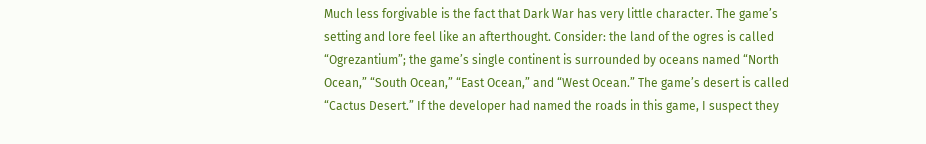Much less forgivable is the fact that Dark War has very little character. The game’s setting and lore feel like an afterthought. Consider: the land of the ogres is called “Ogrezantium”; the game’s single continent is surrounded by oceans named “North Ocean,” “South Ocean,” “East Ocean,” and “West Ocean.” The game’s desert is called “Cactus Desert.” If the developer had named the roads in this game, I suspect they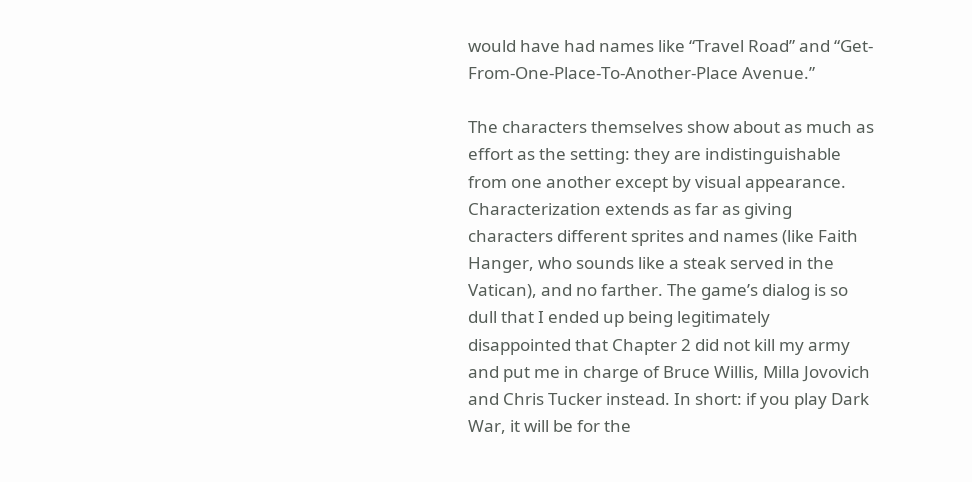would have had names like “Travel Road” and “Get-From-One-Place-To-Another-Place Avenue.”

The characters themselves show about as much as effort as the setting: they are indistinguishable from one another except by visual appearance. Characterization extends as far as giving characters different sprites and names (like Faith Hanger, who sounds like a steak served in the Vatican), and no farther. The game’s dialog is so dull that I ended up being legitimately disappointed that Chapter 2 did not kill my army and put me in charge of Bruce Willis, Milla Jovovich and Chris Tucker instead. In short: if you play Dark War, it will be for the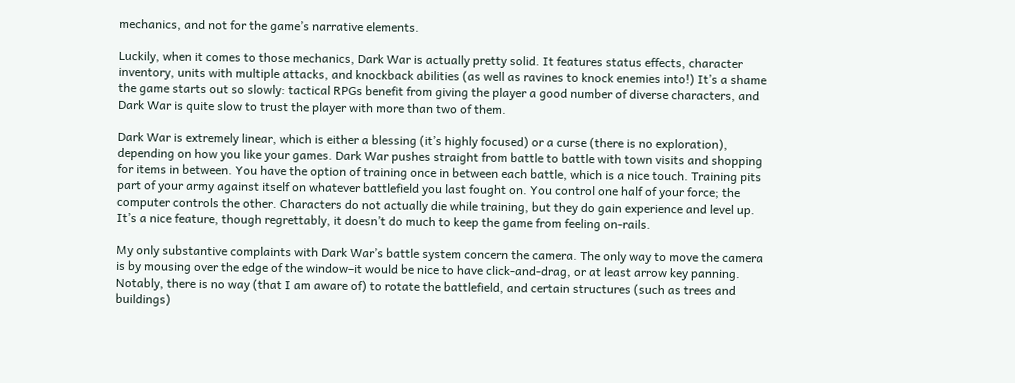mechanics, and not for the game’s narrative elements.

Luckily, when it comes to those mechanics, Dark War is actually pretty solid. It features status effects, character inventory, units with multiple attacks, and knockback abilities (as well as ravines to knock enemies into!) It’s a shame the game starts out so slowly: tactical RPGs benefit from giving the player a good number of diverse characters, and Dark War is quite slow to trust the player with more than two of them.

Dark War is extremely linear, which is either a blessing (it’s highly focused) or a curse (there is no exploration), depending on how you like your games. Dark War pushes straight from battle to battle with town visits and shopping for items in between. You have the option of training once in between each battle, which is a nice touch. Training pits part of your army against itself on whatever battlefield you last fought on. You control one half of your force; the computer controls the other. Characters do not actually die while training, but they do gain experience and level up. It’s a nice feature, though regrettably, it doesn’t do much to keep the game from feeling on-rails.

My only substantive complaints with Dark War’s battle system concern the camera. The only way to move the camera is by mousing over the edge of the window–it would be nice to have click-and-drag, or at least arrow key panning. Notably, there is no way (that I am aware of) to rotate the battlefield, and certain structures (such as trees and buildings)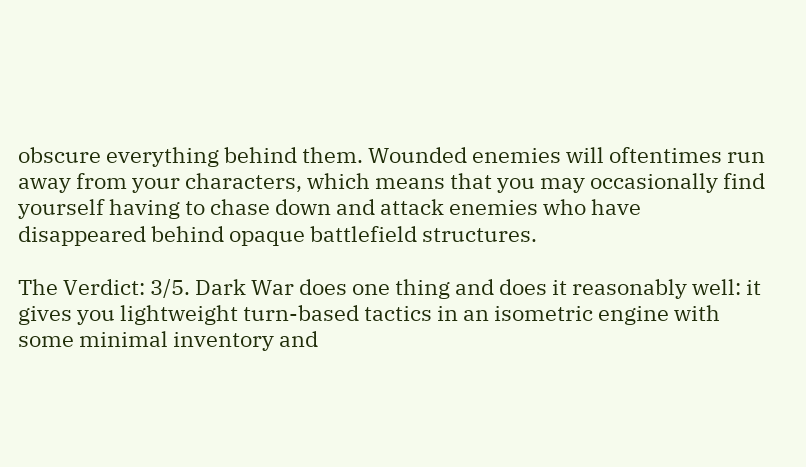obscure everything behind them. Wounded enemies will oftentimes run away from your characters, which means that you may occasionally find yourself having to chase down and attack enemies who have disappeared behind opaque battlefield structures.

The Verdict: 3/5. Dark War does one thing and does it reasonably well: it gives you lightweight turn-based tactics in an isometric engine with some minimal inventory and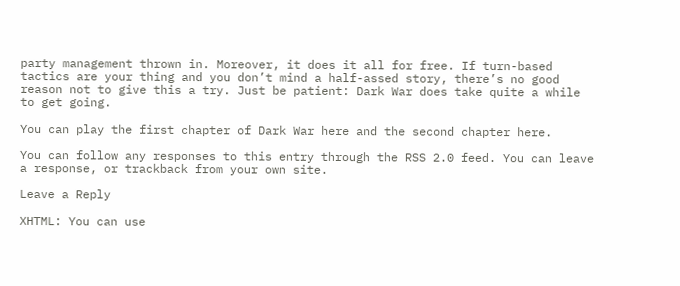party management thrown in. Moreover, it does it all for free. If turn-based tactics are your thing and you don’t mind a half-assed story, there’s no good reason not to give this a try. Just be patient: Dark War does take quite a while to get going.

You can play the first chapter of Dark War here and the second chapter here.

You can follow any responses to this entry through the RSS 2.0 feed. You can leave a response, or trackback from your own site.

Leave a Reply

XHTML: You can use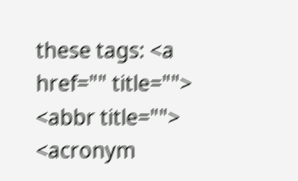these tags: <a href="" title=""> <abbr title=""> <acronym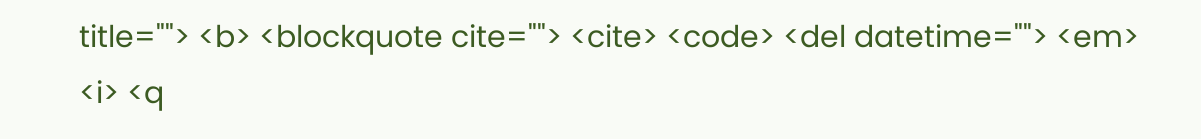title=""> <b> <blockquote cite=""> <cite> <code> <del datetime=""> <em> <i> <q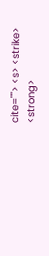cite=""> <s> <strike> <strong>